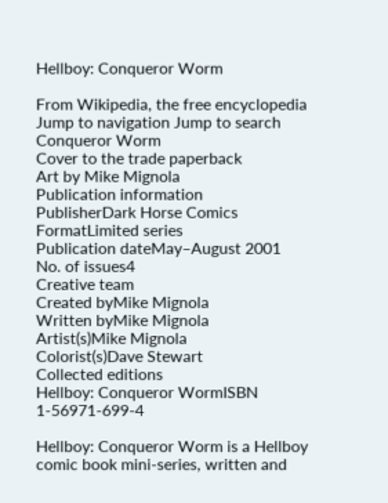Hellboy: Conqueror Worm

From Wikipedia, the free encyclopedia
Jump to navigation Jump to search
Conqueror Worm
Cover to the trade paperback
Art by Mike Mignola
Publication information
PublisherDark Horse Comics
FormatLimited series
Publication dateMay–August 2001
No. of issues4
Creative team
Created byMike Mignola
Written byMike Mignola
Artist(s)Mike Mignola
Colorist(s)Dave Stewart
Collected editions
Hellboy: Conqueror WormISBN 1-56971-699-4

Hellboy: Conqueror Worm is a Hellboy comic book mini-series, written and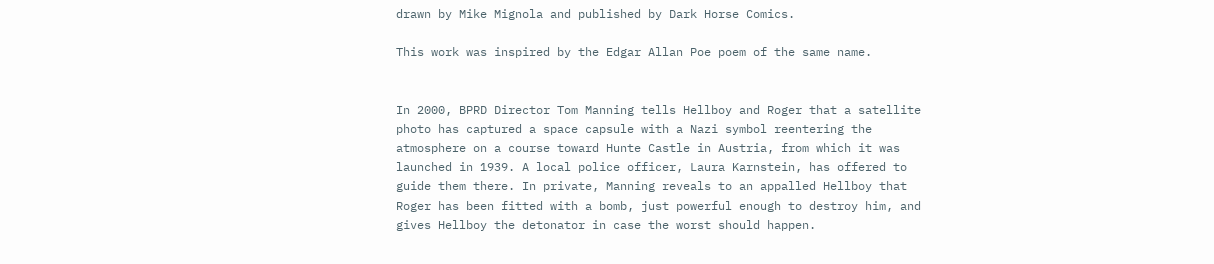drawn by Mike Mignola and published by Dark Horse Comics.

This work was inspired by the Edgar Allan Poe poem of the same name.


In 2000, BPRD Director Tom Manning tells Hellboy and Roger that a satellite photo has captured a space capsule with a Nazi symbol reentering the atmosphere on a course toward Hunte Castle in Austria, from which it was launched in 1939. A local police officer, Laura Karnstein, has offered to guide them there. In private, Manning reveals to an appalled Hellboy that Roger has been fitted with a bomb, just powerful enough to destroy him, and gives Hellboy the detonator in case the worst should happen.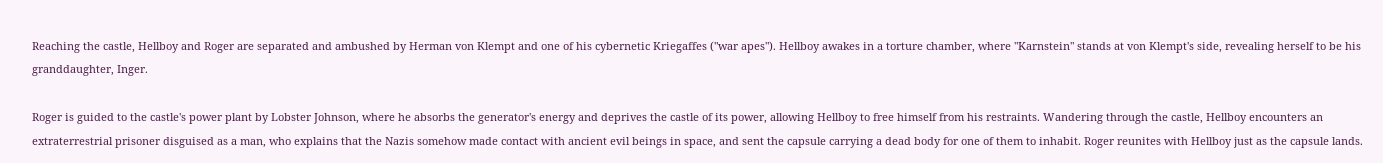Reaching the castle, Hellboy and Roger are separated and ambushed by Herman von Klempt and one of his cybernetic Kriegaffes ("war apes"). Hellboy awakes in a torture chamber, where "Karnstein" stands at von Klempt's side, revealing herself to be his granddaughter, Inger.

Roger is guided to the castle's power plant by Lobster Johnson, where he absorbs the generator's energy and deprives the castle of its power, allowing Hellboy to free himself from his restraints. Wandering through the castle, Hellboy encounters an extraterrestrial prisoner disguised as a man, who explains that the Nazis somehow made contact with ancient evil beings in space, and sent the capsule carrying a dead body for one of them to inhabit. Roger reunites with Hellboy just as the capsule lands.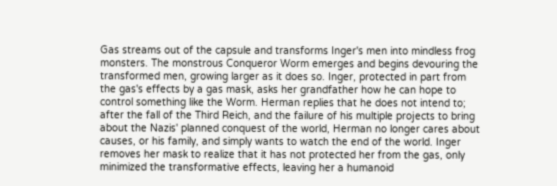Gas streams out of the capsule and transforms Inger's men into mindless frog monsters. The monstrous Conqueror Worm emerges and begins devouring the transformed men, growing larger as it does so. Inger, protected in part from the gas's effects by a gas mask, asks her grandfather how he can hope to control something like the Worm. Herman replies that he does not intend to; after the fall of the Third Reich, and the failure of his multiple projects to bring about the Nazis' planned conquest of the world, Herman no longer cares about causes, or his family, and simply wants to watch the end of the world. Inger removes her mask to realize that it has not protected her from the gas, only minimized the transformative effects, leaving her a humanoid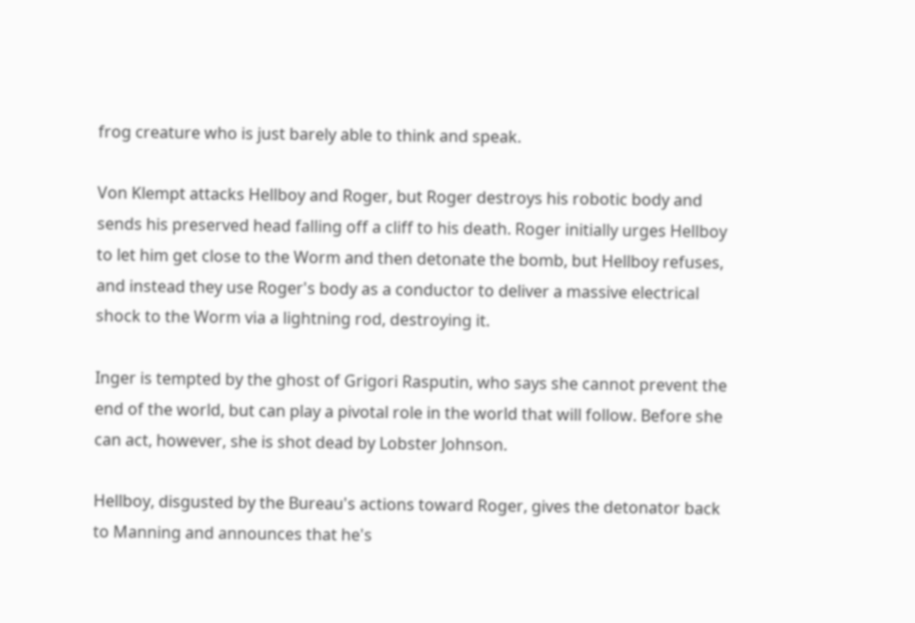frog creature who is just barely able to think and speak.

Von Klempt attacks Hellboy and Roger, but Roger destroys his robotic body and sends his preserved head falling off a cliff to his death. Roger initially urges Hellboy to let him get close to the Worm and then detonate the bomb, but Hellboy refuses, and instead they use Roger's body as a conductor to deliver a massive electrical shock to the Worm via a lightning rod, destroying it.

Inger is tempted by the ghost of Grigori Rasputin, who says she cannot prevent the end of the world, but can play a pivotal role in the world that will follow. Before she can act, however, she is shot dead by Lobster Johnson.

Hellboy, disgusted by the Bureau's actions toward Roger, gives the detonator back to Manning and announces that he's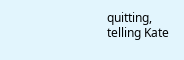quitting, telling Kate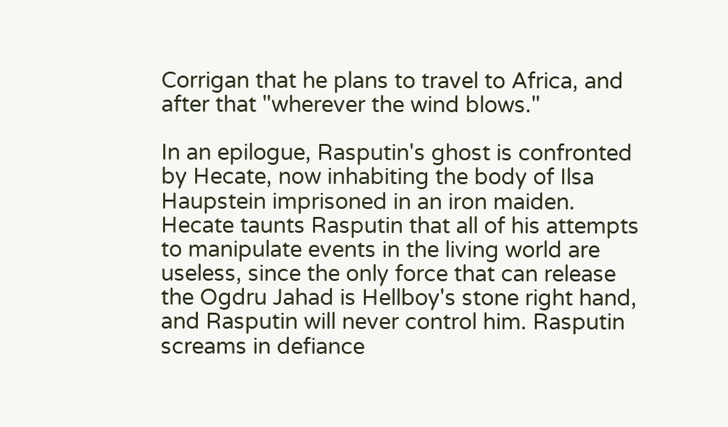Corrigan that he plans to travel to Africa, and after that "wherever the wind blows."

In an epilogue, Rasputin's ghost is confronted by Hecate, now inhabiting the body of Ilsa Haupstein imprisoned in an iron maiden. Hecate taunts Rasputin that all of his attempts to manipulate events in the living world are useless, since the only force that can release the Ogdru Jahad is Hellboy's stone right hand, and Rasputin will never control him. Rasputin screams in defiance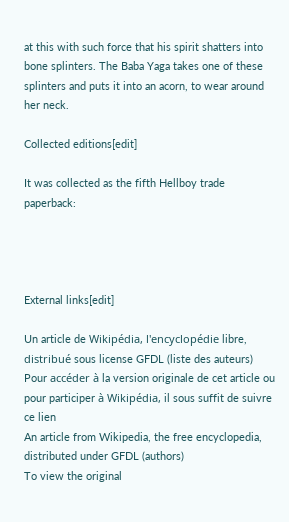at this with such force that his spirit shatters into bone splinters. The Baba Yaga takes one of these splinters and puts it into an acorn, to wear around her neck.

Collected editions[edit]

It was collected as the fifth Hellboy trade paperback:




External links[edit]

Un article de Wikipédia, l'encyclopédie libre, distribué sous license GFDL (liste des auteurs)
Pour accéder à la version originale de cet article ou pour participer à Wikipédia, il sous suffit de suivre ce lien
An article from Wikipedia, the free encyclopedia, distributed under GFDL (authors)
To view the original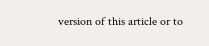version of this article or to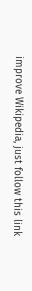improve Wikipedia, just follow this link